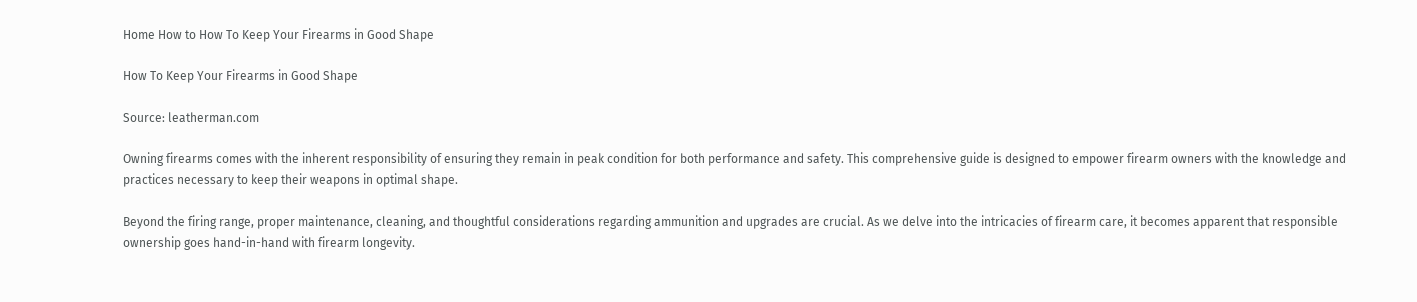Home How to How To Keep Your Firearms in Good Shape

How To Keep Your Firearms in Good Shape

Source: leatherman.com

Owning firearms comes with the inherent responsibility of ensuring they remain in peak condition for both performance and safety. This comprehensive guide is designed to empower firearm owners with the knowledge and practices necessary to keep their weapons in optimal shape.

Beyond the firing range, proper maintenance, cleaning, and thoughtful considerations regarding ammunition and upgrades are crucial. As we delve into the intricacies of firearm care, it becomes apparent that responsible ownership goes hand-in-hand with firearm longevity.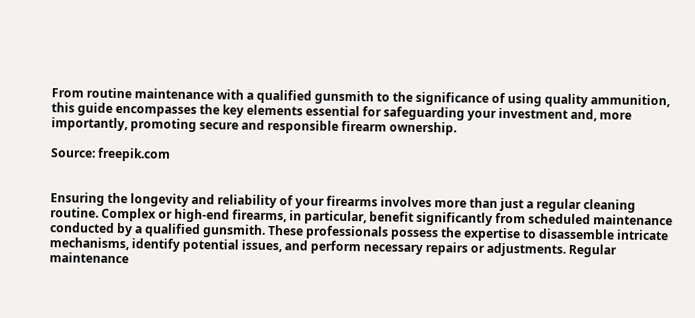From routine maintenance with a qualified gunsmith to the significance of using quality ammunition, this guide encompasses the key elements essential for safeguarding your investment and, more importantly, promoting secure and responsible firearm ownership.

Source: freepik.com


Ensuring the longevity and reliability of your firearms involves more than just a regular cleaning routine. Complex or high-end firearms, in particular, benefit significantly from scheduled maintenance conducted by a qualified gunsmith. These professionals possess the expertise to disassemble intricate mechanisms, identify potential issues, and perform necessary repairs or adjustments. Regular maintenance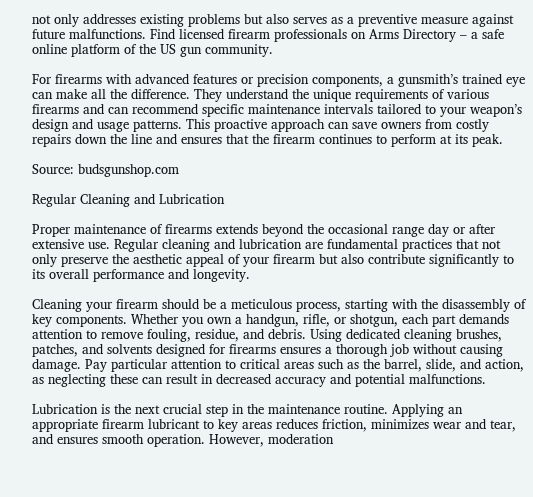not only addresses existing problems but also serves as a preventive measure against future malfunctions. Find licensed firearm professionals on Arms Directory – a safe online platform of the US gun community.

For firearms with advanced features or precision components, a gunsmith’s trained eye can make all the difference. They understand the unique requirements of various firearms and can recommend specific maintenance intervals tailored to your weapon’s design and usage patterns. This proactive approach can save owners from costly repairs down the line and ensures that the firearm continues to perform at its peak.

Source: budsgunshop.com

Regular Cleaning and Lubrication

Proper maintenance of firearms extends beyond the occasional range day or after extensive use. Regular cleaning and lubrication are fundamental practices that not only preserve the aesthetic appeal of your firearm but also contribute significantly to its overall performance and longevity.

Cleaning your firearm should be a meticulous process, starting with the disassembly of key components. Whether you own a handgun, rifle, or shotgun, each part demands attention to remove fouling, residue, and debris. Using dedicated cleaning brushes, patches, and solvents designed for firearms ensures a thorough job without causing damage. Pay particular attention to critical areas such as the barrel, slide, and action, as neglecting these can result in decreased accuracy and potential malfunctions.

Lubrication is the next crucial step in the maintenance routine. Applying an appropriate firearm lubricant to key areas reduces friction, minimizes wear and tear, and ensures smooth operation. However, moderation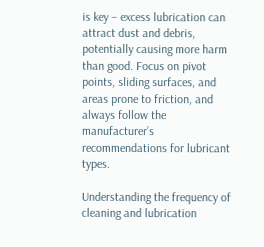is key – excess lubrication can attract dust and debris, potentially causing more harm than good. Focus on pivot points, sliding surfaces, and areas prone to friction, and always follow the manufacturer’s recommendations for lubricant types.

Understanding the frequency of cleaning and lubrication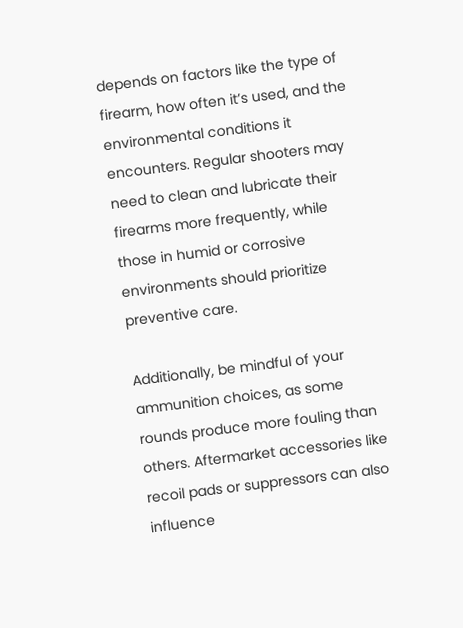depends on factors like the type of firearm, how often it’s used, and the environmental conditions it encounters. Regular shooters may need to clean and lubricate their firearms more frequently, while those in humid or corrosive environments should prioritize preventive care.

Additionally, be mindful of your ammunition choices, as some rounds produce more fouling than others. Aftermarket accessories like recoil pads or suppressors can also influence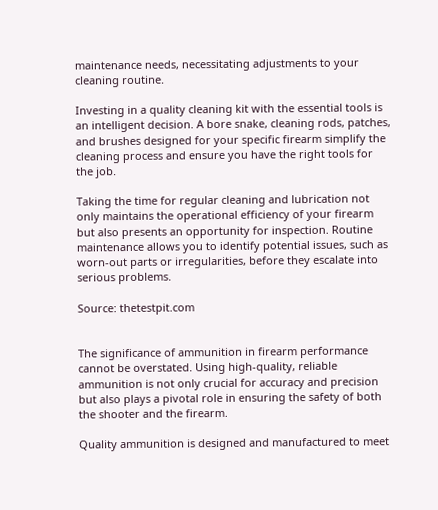maintenance needs, necessitating adjustments to your cleaning routine.

Investing in a quality cleaning kit with the essential tools is an intelligent decision. A bore snake, cleaning rods, patches, and brushes designed for your specific firearm simplify the cleaning process and ensure you have the right tools for the job.

Taking the time for regular cleaning and lubrication not only maintains the operational efficiency of your firearm but also presents an opportunity for inspection. Routine maintenance allows you to identify potential issues, such as worn-out parts or irregularities, before they escalate into serious problems.

Source: thetestpit.com


The significance of ammunition in firearm performance cannot be overstated. Using high-quality, reliable ammunition is not only crucial for accuracy and precision but also plays a pivotal role in ensuring the safety of both the shooter and the firearm.

Quality ammunition is designed and manufactured to meet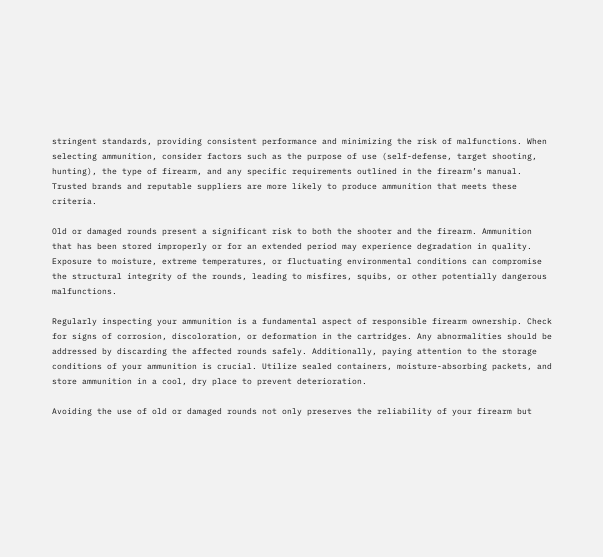stringent standards, providing consistent performance and minimizing the risk of malfunctions. When selecting ammunition, consider factors such as the purpose of use (self-defense, target shooting, hunting), the type of firearm, and any specific requirements outlined in the firearm’s manual. Trusted brands and reputable suppliers are more likely to produce ammunition that meets these criteria.

Old or damaged rounds present a significant risk to both the shooter and the firearm. Ammunition that has been stored improperly or for an extended period may experience degradation in quality. Exposure to moisture, extreme temperatures, or fluctuating environmental conditions can compromise the structural integrity of the rounds, leading to misfires, squibs, or other potentially dangerous malfunctions.

Regularly inspecting your ammunition is a fundamental aspect of responsible firearm ownership. Check for signs of corrosion, discoloration, or deformation in the cartridges. Any abnormalities should be addressed by discarding the affected rounds safely. Additionally, paying attention to the storage conditions of your ammunition is crucial. Utilize sealed containers, moisture-absorbing packets, and store ammunition in a cool, dry place to prevent deterioration.

Avoiding the use of old or damaged rounds not only preserves the reliability of your firearm but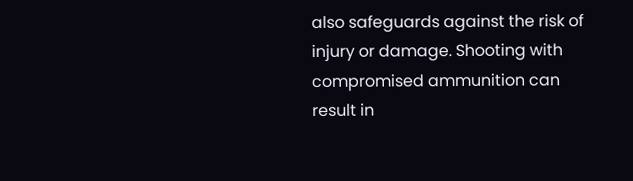also safeguards against the risk of injury or damage. Shooting with compromised ammunition can result in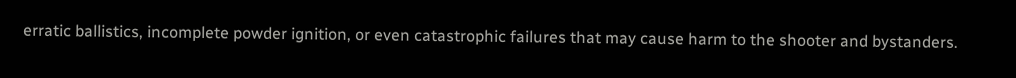erratic ballistics, incomplete powder ignition, or even catastrophic failures that may cause harm to the shooter and bystanders.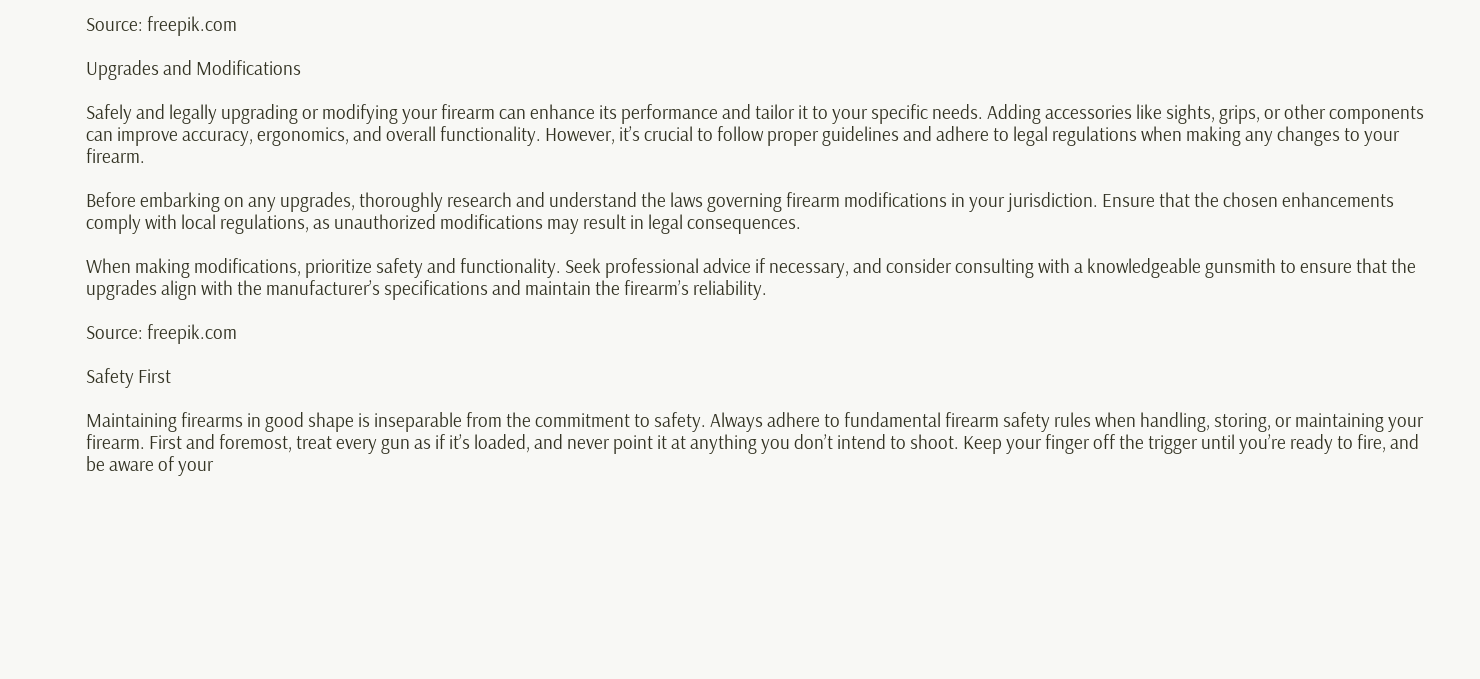Source: freepik.com

Upgrades and Modifications

Safely and legally upgrading or modifying your firearm can enhance its performance and tailor it to your specific needs. Adding accessories like sights, grips, or other components can improve accuracy, ergonomics, and overall functionality. However, it’s crucial to follow proper guidelines and adhere to legal regulations when making any changes to your firearm.

Before embarking on any upgrades, thoroughly research and understand the laws governing firearm modifications in your jurisdiction. Ensure that the chosen enhancements comply with local regulations, as unauthorized modifications may result in legal consequences.

When making modifications, prioritize safety and functionality. Seek professional advice if necessary, and consider consulting with a knowledgeable gunsmith to ensure that the upgrades align with the manufacturer’s specifications and maintain the firearm’s reliability.

Source: freepik.com

Safety First

Maintaining firearms in good shape is inseparable from the commitment to safety. Always adhere to fundamental firearm safety rules when handling, storing, or maintaining your firearm. First and foremost, treat every gun as if it’s loaded, and never point it at anything you don’t intend to shoot. Keep your finger off the trigger until you’re ready to fire, and be aware of your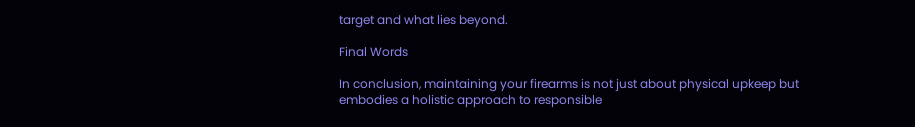target and what lies beyond.

Final Words

In conclusion, maintaining your firearms is not just about physical upkeep but embodies a holistic approach to responsible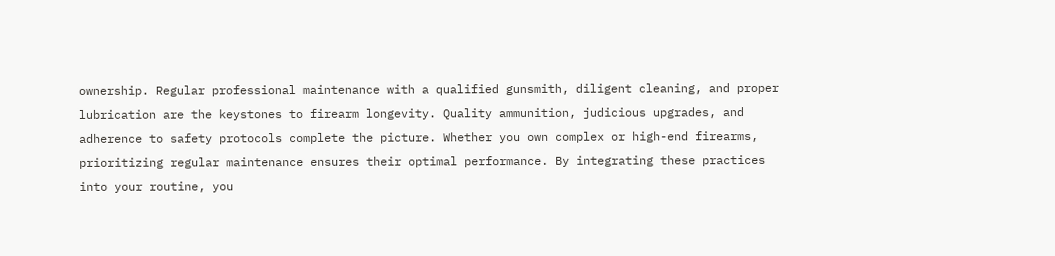ownership. Regular professional maintenance with a qualified gunsmith, diligent cleaning, and proper lubrication are the keystones to firearm longevity. Quality ammunition, judicious upgrades, and adherence to safety protocols complete the picture. Whether you own complex or high-end firearms, prioritizing regular maintenance ensures their optimal performance. By integrating these practices into your routine, you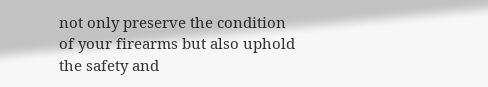not only preserve the condition of your firearms but also uphold the safety and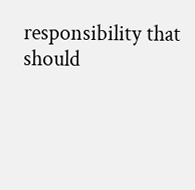responsibility that should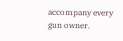accompany every gun owner.